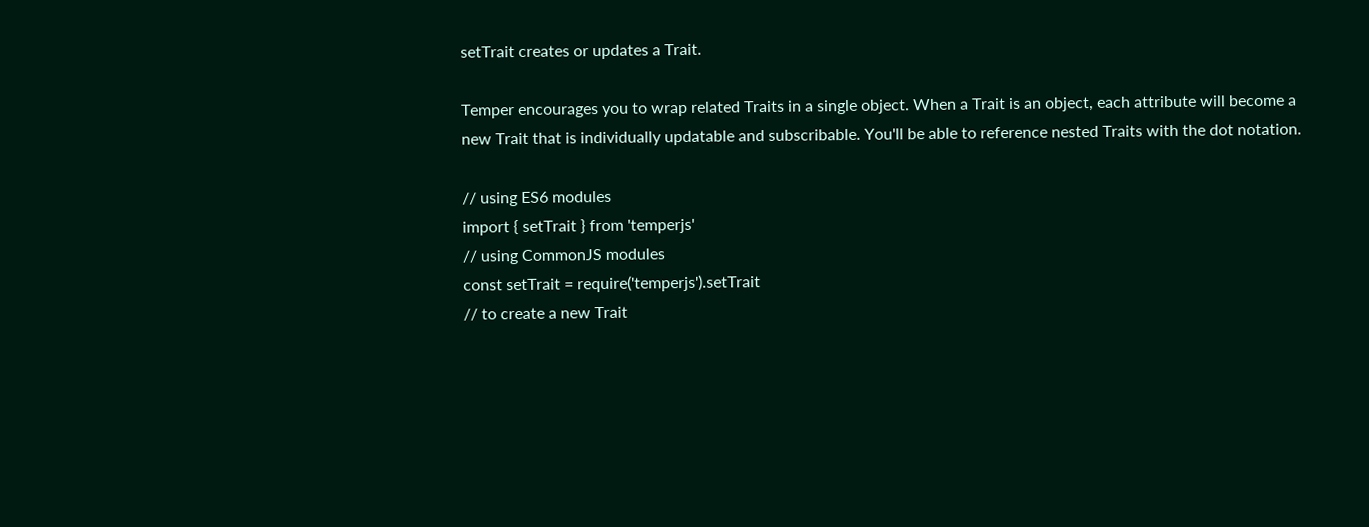setTrait creates or updates a Trait.

Temper encourages you to wrap related Traits in a single object. When a Trait is an object, each attribute will become a new Trait that is individually updatable and subscribable. You'll be able to reference nested Traits with the dot notation.

// using ES6 modules
import { setTrait } from 'temperjs'
// using CommonJS modules
const setTrait = require('temperjs').setTrait
// to create a new Trait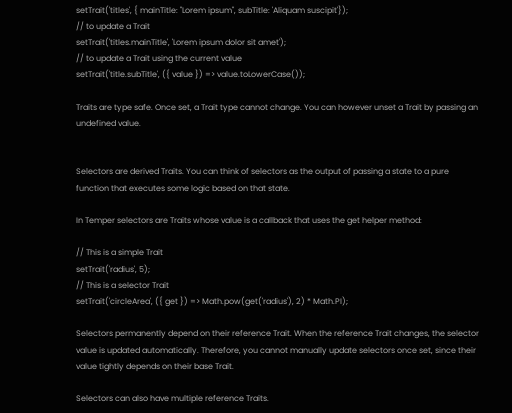setTrait('titles', { mainTitle: "Lorem ipsum", subTitle: 'Aliquam suscipit'});
// to update a Trait
setTrait('titles.mainTitle', 'Lorem ipsum dolor sit amet');
// to update a Trait using the current value
setTrait('title.subTitle', ({ value }) => value.toLowerCase());

Traits are type safe. Once set, a Trait type cannot change. You can however unset a Trait by passing an undefined value.


Selectors are derived Traits. You can think of selectors as the output of passing a state to a pure function that executes some logic based on that state.

In Temper selectors are Traits whose value is a callback that uses the get helper method:

// This is a simple Trait
setTrait('radius', 5);
// This is a selector Trait
setTrait('circleArea', ({ get }) => Math.pow(get('radius'), 2) * Math.PI);

Selectors permanently depend on their reference Trait. When the reference Trait changes, the selector value is updated automatically. Therefore, you cannot manually update selectors once set, since their value tightly depends on their base Trait.

Selectors can also have multiple reference Traits.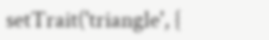setTrait('triangle', {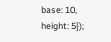base: 10, height: 5});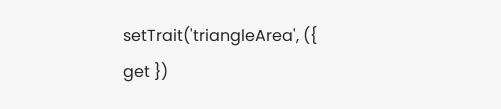setTrait('triangleArea', ({ get })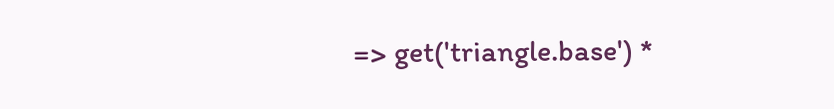=> get('triangle.base') *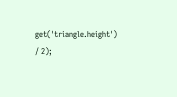get('triangle.height') / 2);